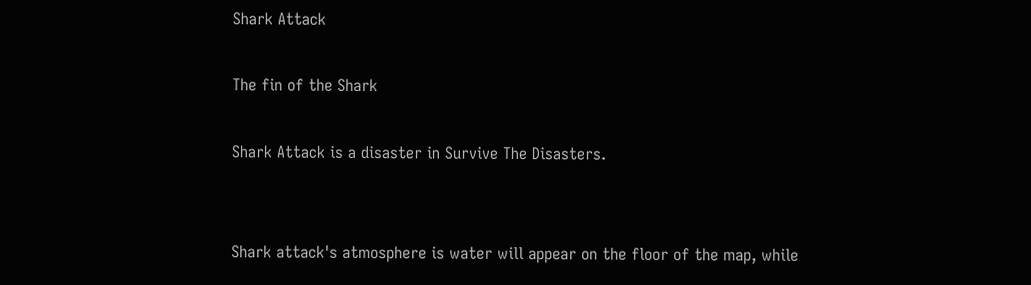Shark Attack

The fin of the Shark

Shark Attack is a disaster in Survive The Disasters.


Shark attack's atmosphere is water will appear on the floor of the map, while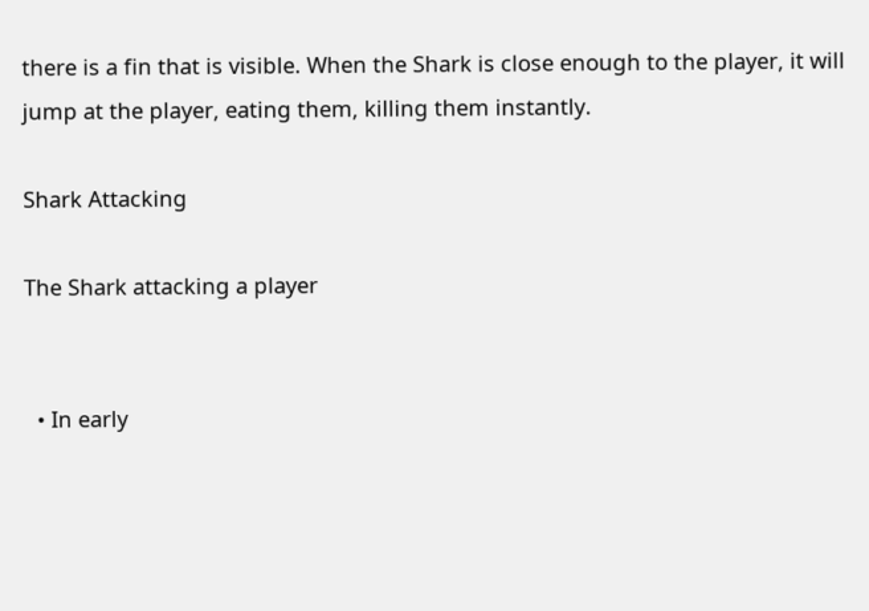there is a fin that is visible. When the Shark is close enough to the player, it will jump at the player, eating them, killing them instantly.

Shark Attacking

The Shark attacking a player


  • In early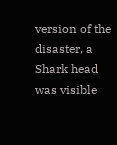version of the disaster, a Shark head was visible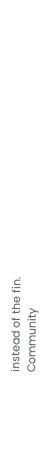instead of the fin.
Community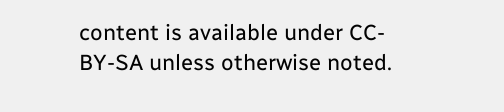content is available under CC-BY-SA unless otherwise noted.